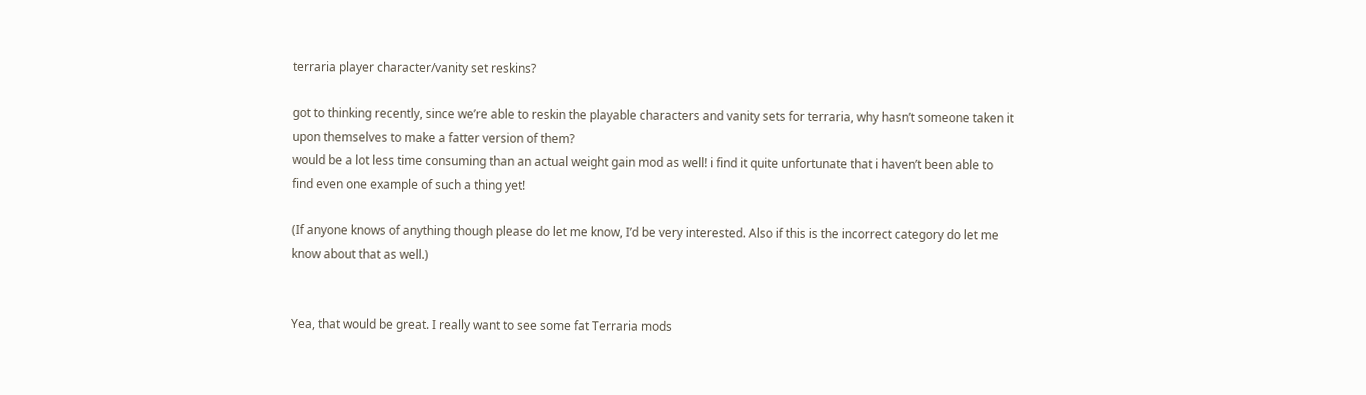terraria player character/vanity set reskins?

got to thinking recently, since we’re able to reskin the playable characters and vanity sets for terraria, why hasn’t someone taken it upon themselves to make a fatter version of them?
would be a lot less time consuming than an actual weight gain mod as well! i find it quite unfortunate that i haven’t been able to find even one example of such a thing yet!

(If anyone knows of anything though please do let me know, I’d be very interested. Also if this is the incorrect category do let me know about that as well.)


Yea, that would be great. I really want to see some fat Terraria mods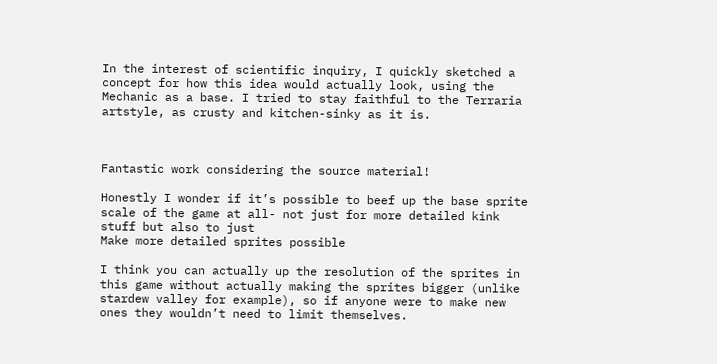In the interest of scientific inquiry, I quickly sketched a concept for how this idea would actually look, using the Mechanic as a base. I tried to stay faithful to the Terraria artstyle, as crusty and kitchen-sinky as it is.



Fantastic work considering the source material!

Honestly I wonder if it’s possible to beef up the base sprite scale of the game at all- not just for more detailed kink stuff but also to just
Make more detailed sprites possible

I think you can actually up the resolution of the sprites in this game without actually making the sprites bigger (unlike stardew valley for example), so if anyone were to make new ones they wouldn’t need to limit themselves.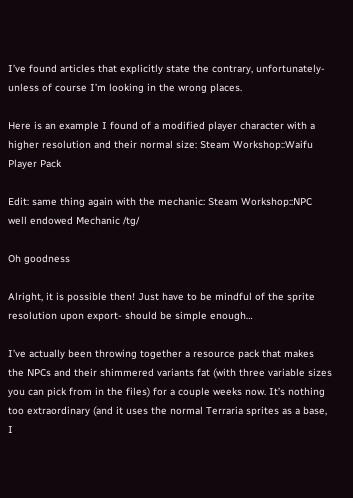I’ve found articles that explicitly state the contrary, unfortunately- unless of course I’m looking in the wrong places.

Here is an example I found of a modified player character with a higher resolution and their normal size: Steam Workshop::Waifu Player Pack

Edit: same thing again with the mechanic: Steam Workshop::NPC well endowed Mechanic /tg/

Oh goodness

Alright, it is possible then! Just have to be mindful of the sprite resolution upon export- should be simple enough…

I’ve actually been throwing together a resource pack that makes the NPCs and their shimmered variants fat (with three variable sizes you can pick from in the files) for a couple weeks now. It’s nothing too extraordinary (and it uses the normal Terraria sprites as a base, I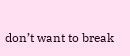don’t want to break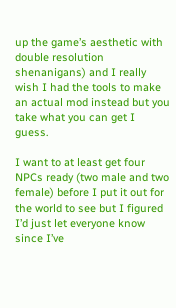up the game’s aesthetic with double resolution shenanigans) and I really wish I had the tools to make an actual mod instead but you take what you can get I guess.

I want to at least get four NPCs ready (two male and two female) before I put it out for the world to see but I figured I’d just let everyone know since I’ve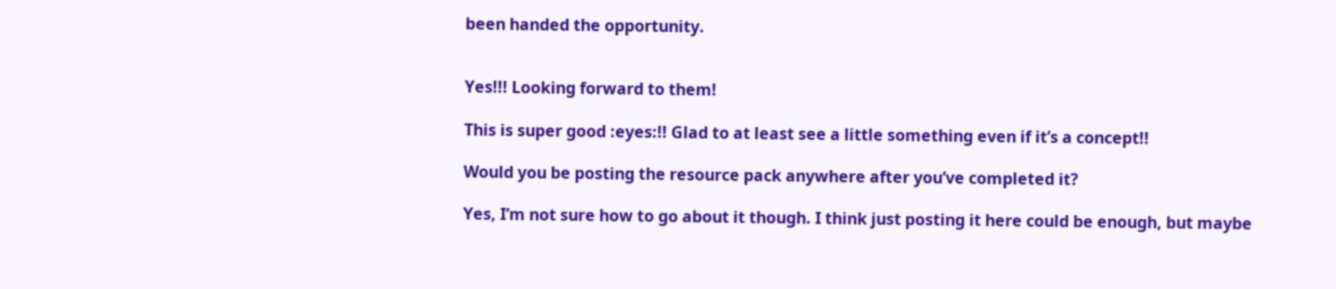been handed the opportunity.


Yes!!! Looking forward to them!

This is super good :eyes:!! Glad to at least see a little something even if it’s a concept!!

Would you be posting the resource pack anywhere after you’ve completed it?

Yes, I’m not sure how to go about it though. I think just posting it here could be enough, but maybe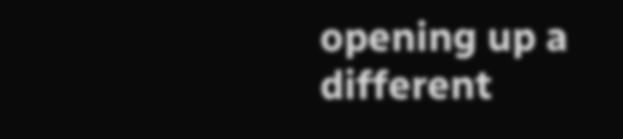opening up a different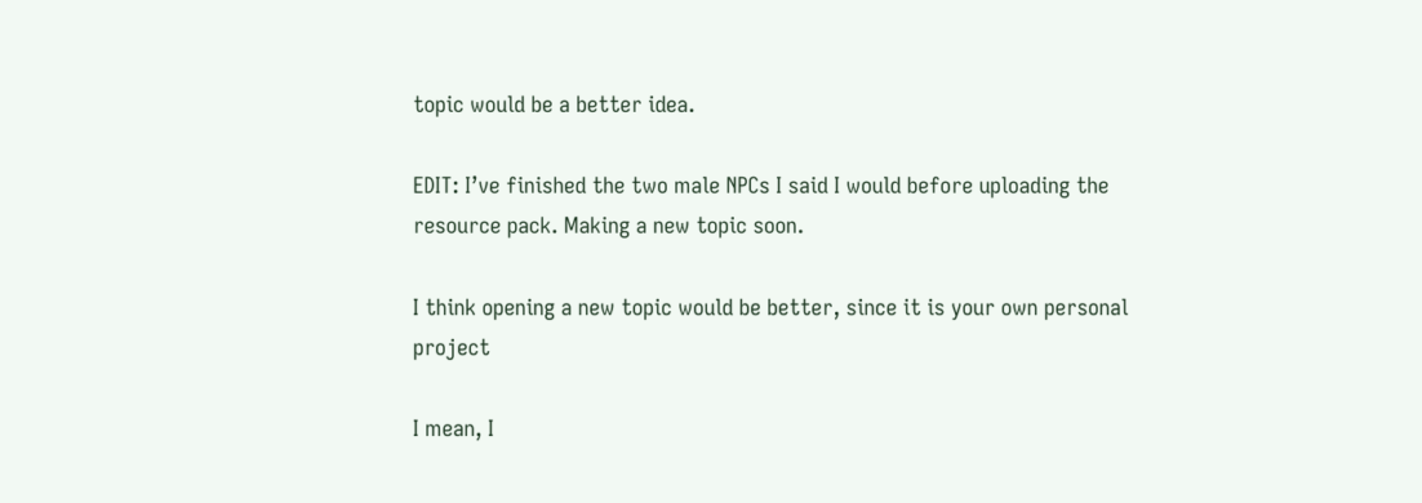topic would be a better idea.

EDIT: I’ve finished the two male NPCs I said I would before uploading the resource pack. Making a new topic soon.

I think opening a new topic would be better, since it is your own personal project

I mean, I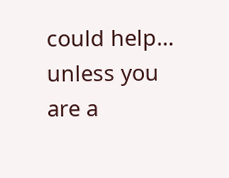could help… unless you are a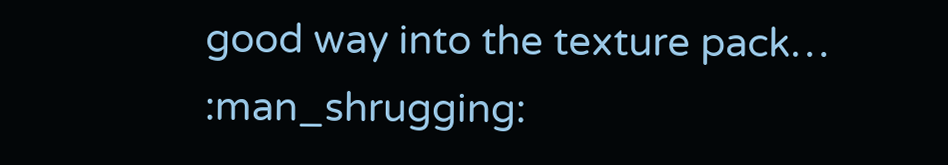good way into the texture pack… :man_shrugging: